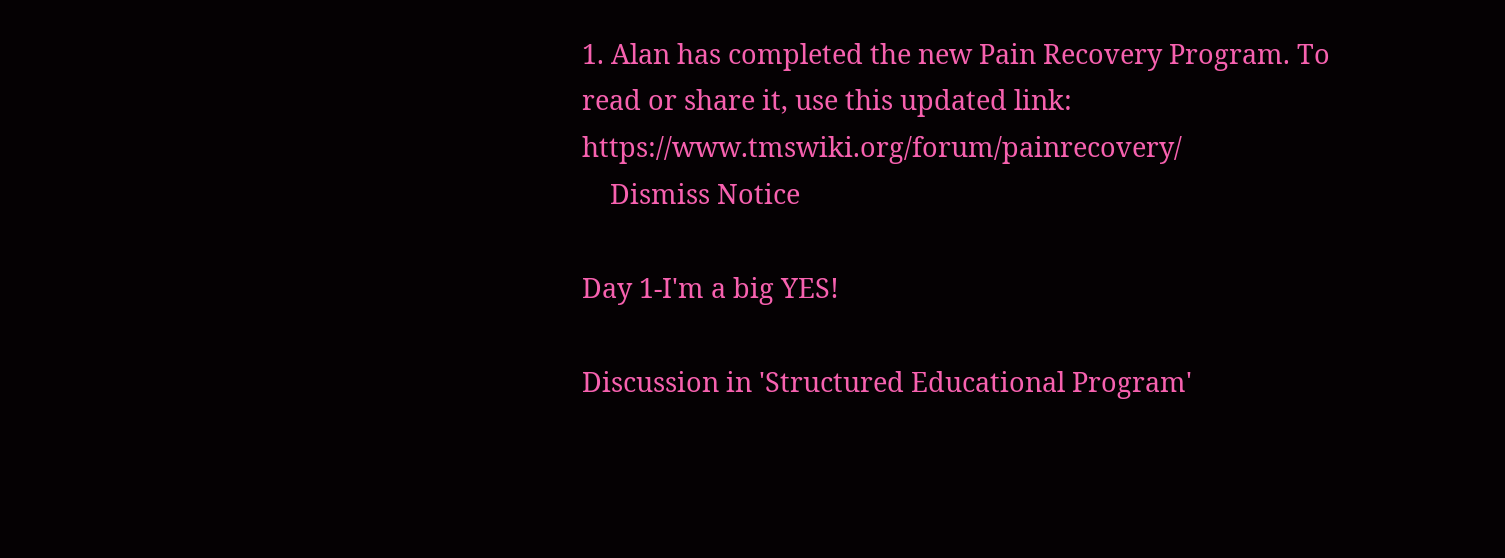1. Alan has completed the new Pain Recovery Program. To read or share it, use this updated link: https://www.tmswiki.org/forum/painrecovery/
    Dismiss Notice

Day 1-I'm a big YES!

Discussion in 'Structured Educational Program'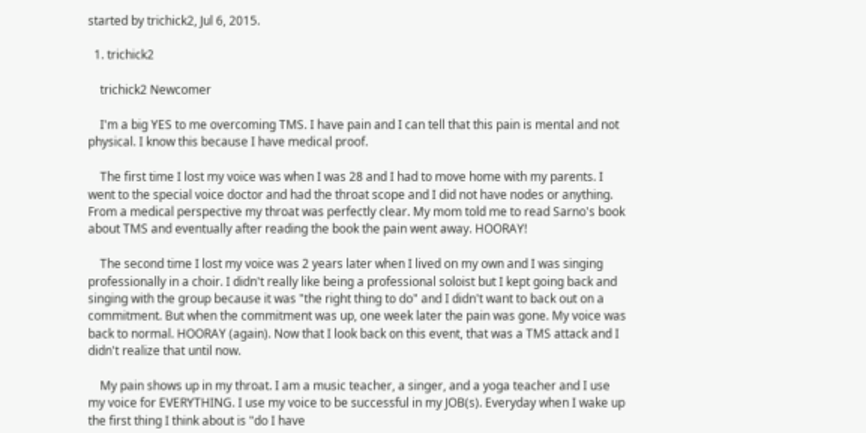started by trichick2, Jul 6, 2015.

  1. trichick2

    trichick2 Newcomer

    I'm a big YES to me overcoming TMS. I have pain and I can tell that this pain is mental and not physical. I know this because I have medical proof.

    The first time I lost my voice was when I was 28 and I had to move home with my parents. I went to the special voice doctor and had the throat scope and I did not have nodes or anything. From a medical perspective my throat was perfectly clear. My mom told me to read Sarno's book about TMS and eventually after reading the book the pain went away. HOORAY!

    The second time I lost my voice was 2 years later when I lived on my own and I was singing professionally in a choir. I didn't really like being a professional soloist but I kept going back and singing with the group because it was "the right thing to do" and I didn't want to back out on a commitment. But when the commitment was up, one week later the pain was gone. My voice was back to normal. HOORAY (again). Now that I look back on this event, that was a TMS attack and I didn't realize that until now.

    My pain shows up in my throat. I am a music teacher, a singer, and a yoga teacher and I use my voice for EVERYTHING. I use my voice to be successful in my JOB(s). Everyday when I wake up the first thing I think about is "do I have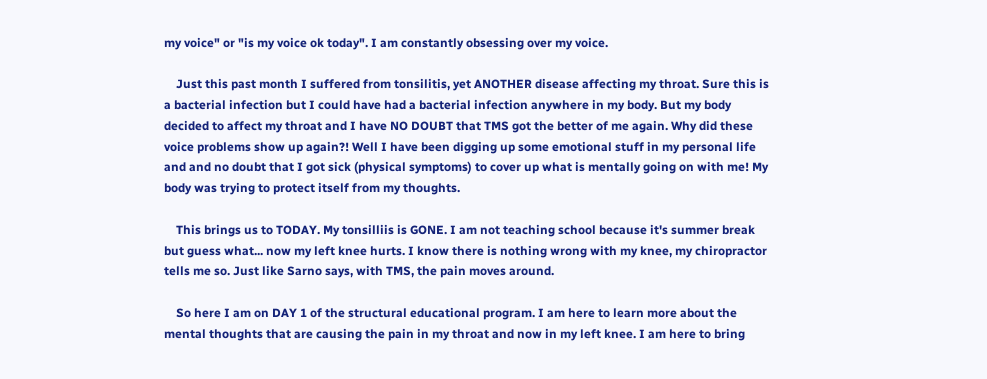my voice" or "is my voice ok today". I am constantly obsessing over my voice.

    Just this past month I suffered from tonsilitis, yet ANOTHER disease affecting my throat. Sure this is a bacterial infection but I could have had a bacterial infection anywhere in my body. But my body decided to affect my throat and I have NO DOUBT that TMS got the better of me again. Why did these voice problems show up again?! Well I have been digging up some emotional stuff in my personal life and and no doubt that I got sick (physical symptoms) to cover up what is mentally going on with me! My body was trying to protect itself from my thoughts.

    This brings us to TODAY. My tonsilliis is GONE. I am not teaching school because it's summer break but guess what... now my left knee hurts. I know there is nothing wrong with my knee, my chiropractor tells me so. Just like Sarno says, with TMS, the pain moves around.

    So here I am on DAY 1 of the structural educational program. I am here to learn more about the mental thoughts that are causing the pain in my throat and now in my left knee. I am here to bring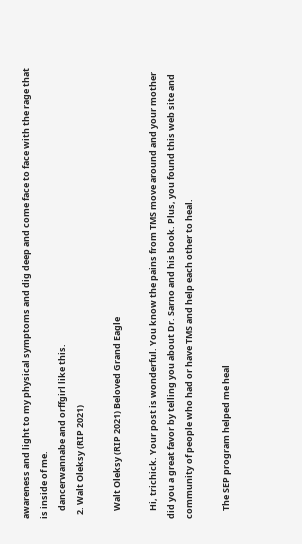awareness and light to my physical symptoms and dig deep and come face to face with the rage that is inside of me.
    dancerwannabe and orffgirl like this.
  2. Walt Oleksy (RIP 2021)

    Walt Oleksy (RIP 2021) Beloved Grand Eagle

    Hi, trichick. Your post is wonderful. You know the pains from TMS move around and your mother did you a great favor by telling you about Dr. Sarno and his book. Plus, you found this web site and community of people who had or have TMS and help each other to heal.

    The SEP program helped me heal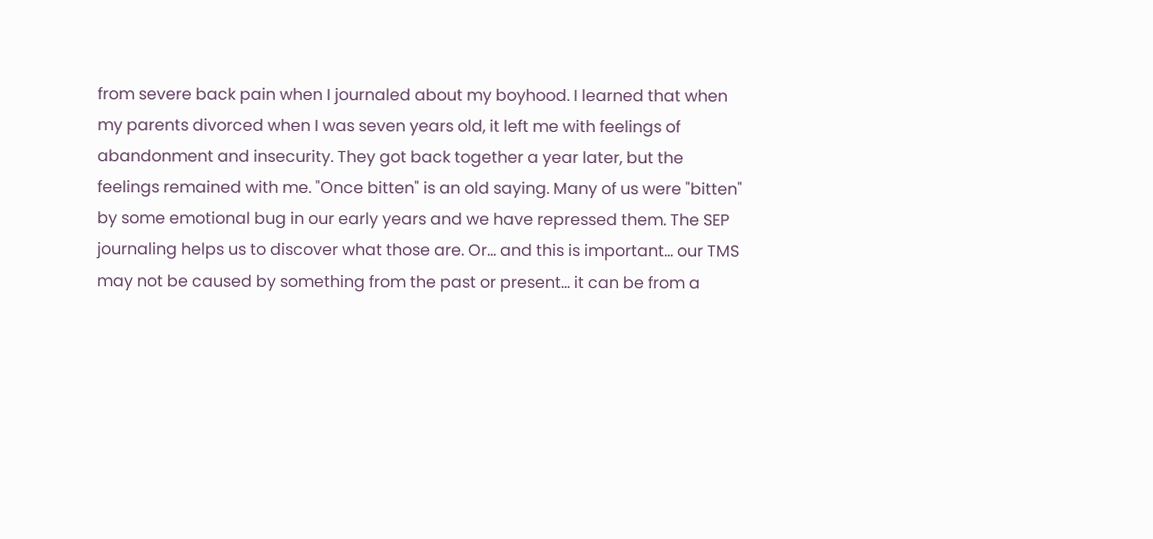from severe back pain when I journaled about my boyhood. I learned that when my parents divorced when I was seven years old, it left me with feelings of abandonment and insecurity. They got back together a year later, but the feelings remained with me. "Once bitten" is an old saying. Many of us were "bitten" by some emotional bug in our early years and we have repressed them. The SEP journaling helps us to discover what those are. Or... and this is important... our TMS may not be caused by something from the past or present... it can be from a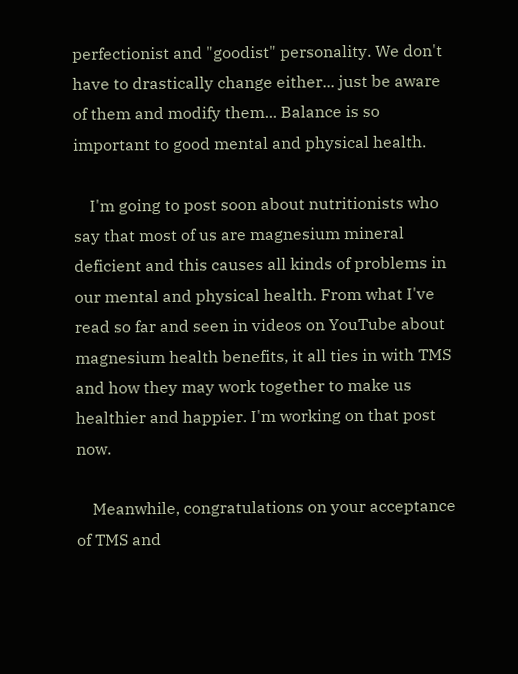perfectionist and "goodist" personality. We don't have to drastically change either... just be aware of them and modify them... Balance is so important to good mental and physical health.

    I'm going to post soon about nutritionists who say that most of us are magnesium mineral deficient and this causes all kinds of problems in our mental and physical health. From what I've read so far and seen in videos on YouTube about magnesium health benefits, it all ties in with TMS and how they may work together to make us healthier and happier. I'm working on that post now.

    Meanwhile, congratulations on your acceptance of TMS and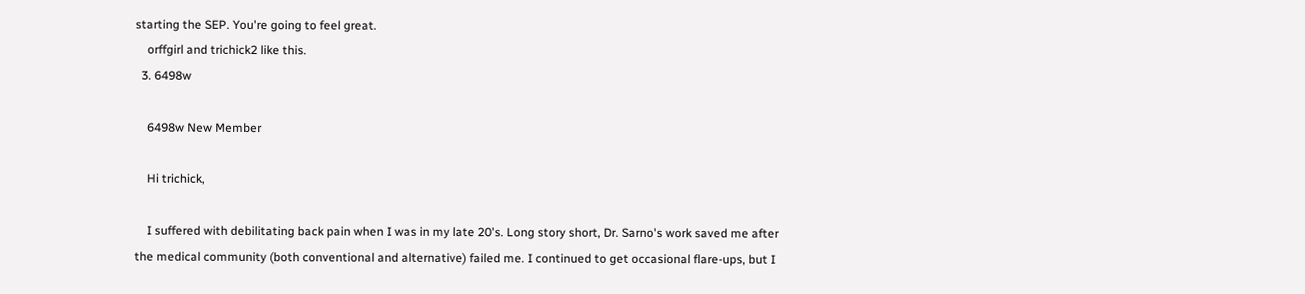starting the SEP. You're going to feel great.
    orffgirl and trichick2 like this.
  3. 6498w

    6498w New Member

    Hi trichick,

    I suffered with debilitating back pain when I was in my late 20's. Long story short, Dr. Sarno's work saved me after the medical community (both conventional and alternative) failed me. I continued to get occasional flare-ups, but I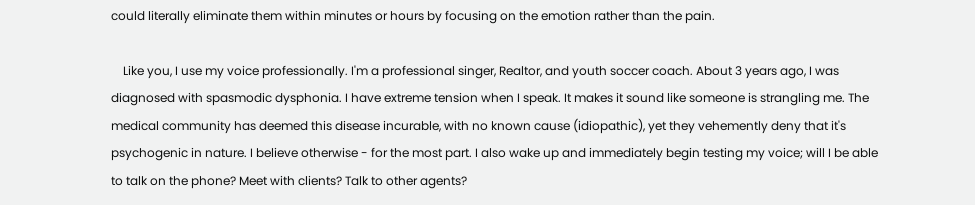could literally eliminate them within minutes or hours by focusing on the emotion rather than the pain.

    Like you, I use my voice professionally. I'm a professional singer, Realtor, and youth soccer coach. About 3 years ago, I was diagnosed with spasmodic dysphonia. I have extreme tension when I speak. It makes it sound like someone is strangling me. The medical community has deemed this disease incurable, with no known cause (idiopathic), yet they vehemently deny that it's psychogenic in nature. I believe otherwise - for the most part. I also wake up and immediately begin testing my voice; will I be able to talk on the phone? Meet with clients? Talk to other agents?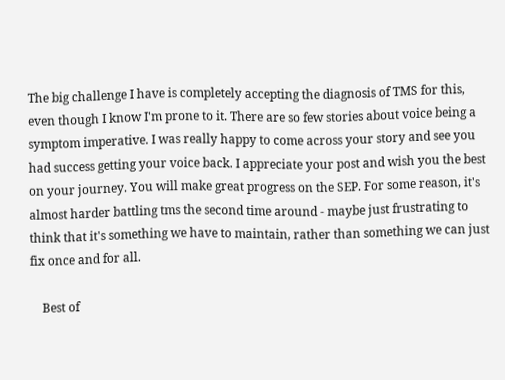The big challenge I have is completely accepting the diagnosis of TMS for this, even though I know I'm prone to it. There are so few stories about voice being a symptom imperative. I was really happy to come across your story and see you had success getting your voice back. I appreciate your post and wish you the best on your journey. You will make great progress on the SEP. For some reason, it's almost harder battling tms the second time around - maybe just frustrating to think that it's something we have to maintain, rather than something we can just fix once and for all.

    Best of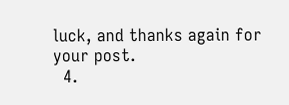luck, and thanks again for your post.
  4.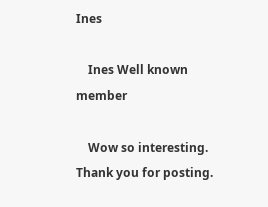Ines

    Ines Well known member

    Wow so interesting. Thank you for posting.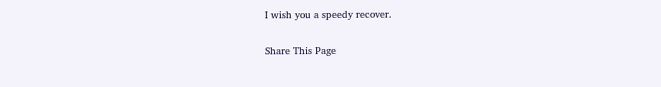I wish you a speedy recover.

Share This Page